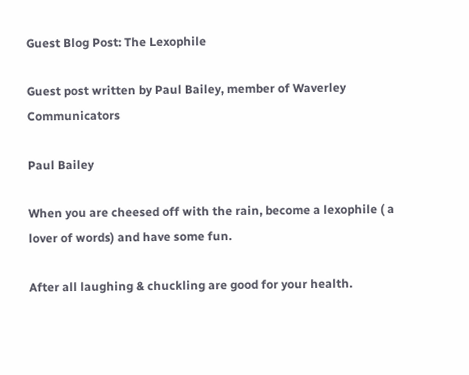Guest Blog Post: The Lexophile

Guest post written by Paul Bailey, member of Waverley Communicators

Paul Bailey

When you are cheesed off with the rain, become a lexophile ( a lover of words) and have some fun.

After all laughing & chuckling are good for your health.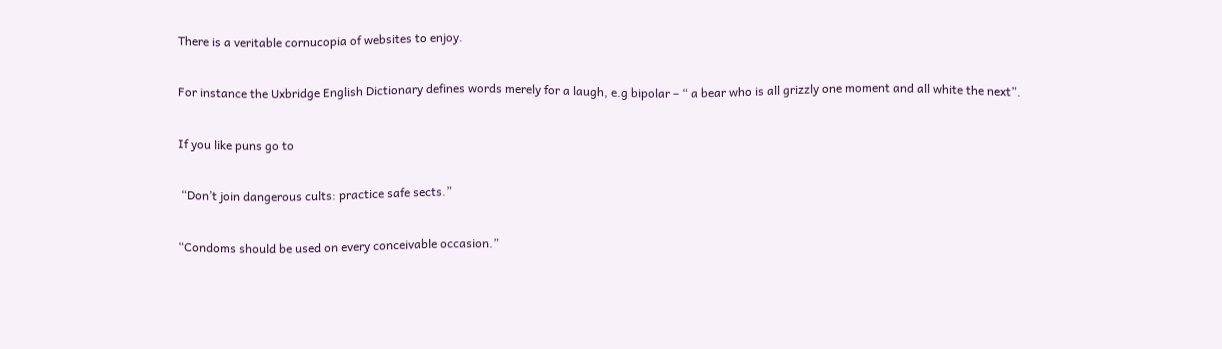There is a veritable cornucopia of websites to enjoy.

For instance the Uxbridge English Dictionary defines words merely for a laugh, e.g bipolar – “ a bear who is all grizzly one moment and all white the next”.

If you like puns go to

 “Don’t join dangerous cults: practice safe sects.”

“Condoms should be used on every conceivable occasion.”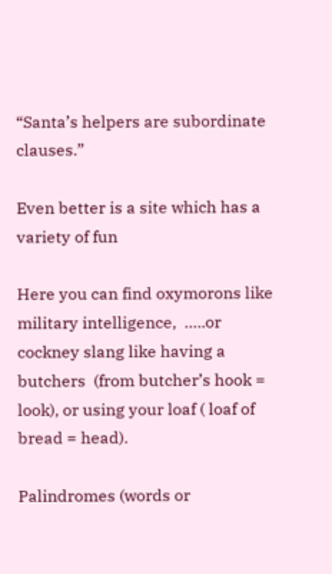“Santa’s helpers are subordinate clauses.”

Even better is a site which has a variety of fun

Here you can find oxymorons like military intelligence,  …..or cockney slang like having a butchers  (from butcher’s hook = look), or using your loaf ( loaf of bread = head).

Palindromes (words or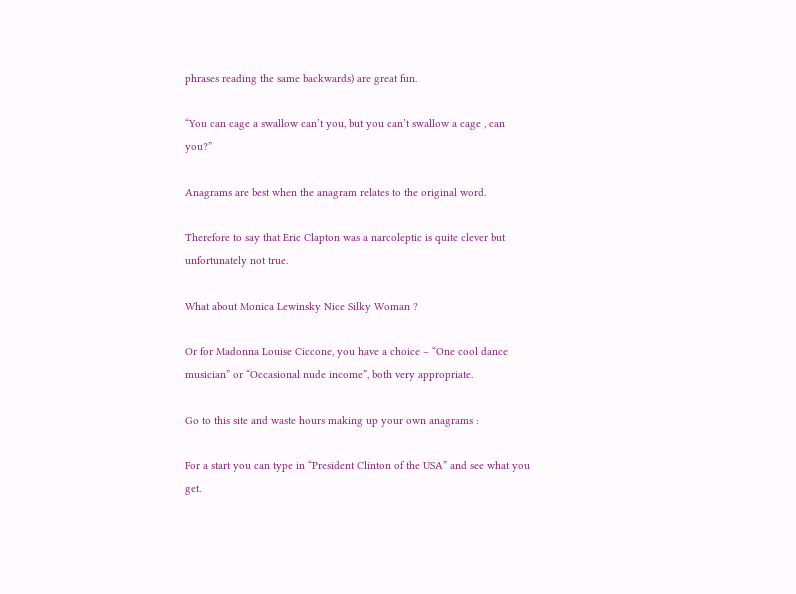phrases reading the same backwards) are great fun.

“You can cage a swallow can’t you, but you can’t swallow a cage , can you?”

Anagrams are best when the anagram relates to the original word.

Therefore to say that Eric Clapton was a narcoleptic is quite clever but unfortunately not true.

What about Monica Lewinsky Nice Silky Woman ?

Or for Madonna Louise Ciccone, you have a choice – “One cool dance musician” or “Occasional nude income”, both very appropriate.

Go to this site and waste hours making up your own anagrams :

For a start you can type in “President Clinton of the USA” and see what you get.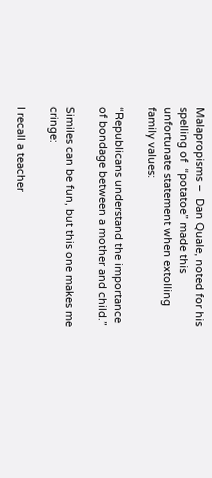Malapropisms –  Dan Quale, noted for his spelling of  “potatoe” made this unfortunate statement when extolling family values:

“Republicans understand the importance of bondage between a mother and child.”

Similes can be fun, but this one makes me cringe:

I recall a teacher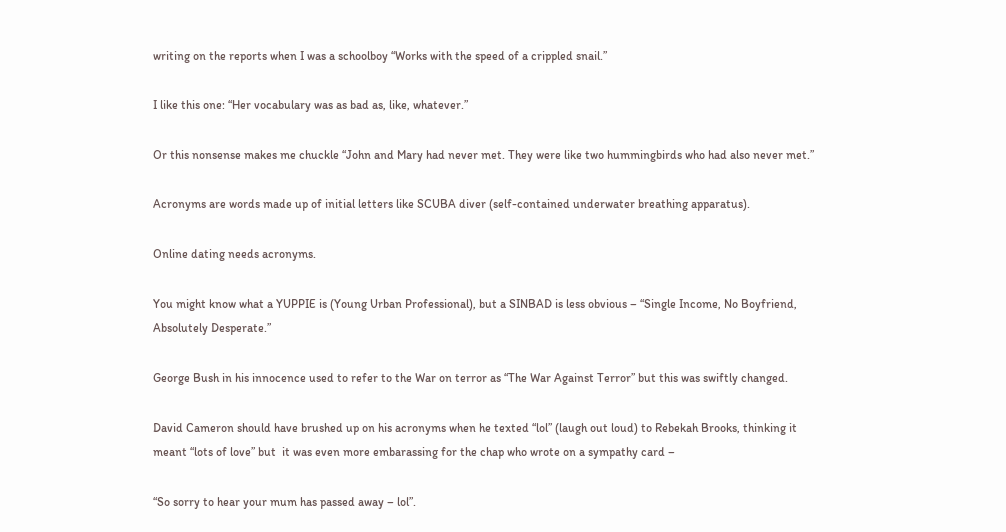writing on the reports when I was a schoolboy “Works with the speed of a crippled snail.”

I like this one: “Her vocabulary was as bad as, like, whatever.”

Or this nonsense makes me chuckle “John and Mary had never met. They were like two hummingbirds who had also never met.”

Acronyms are words made up of initial letters like SCUBA diver (self-contained underwater breathing apparatus).

Online dating needs acronyms.

You might know what a YUPPIE is (Young Urban Professional), but a SINBAD is less obvious – “Single Income, No Boyfriend, Absolutely Desperate.”

George Bush in his innocence used to refer to the War on terror as “The War Against Terror” but this was swiftly changed.

David Cameron should have brushed up on his acronyms when he texted “lol” (laugh out loud) to Rebekah Brooks, thinking it meant “lots of love” but  it was even more embarassing for the chap who wrote on a sympathy card –

“So sorry to hear your mum has passed away – lol”.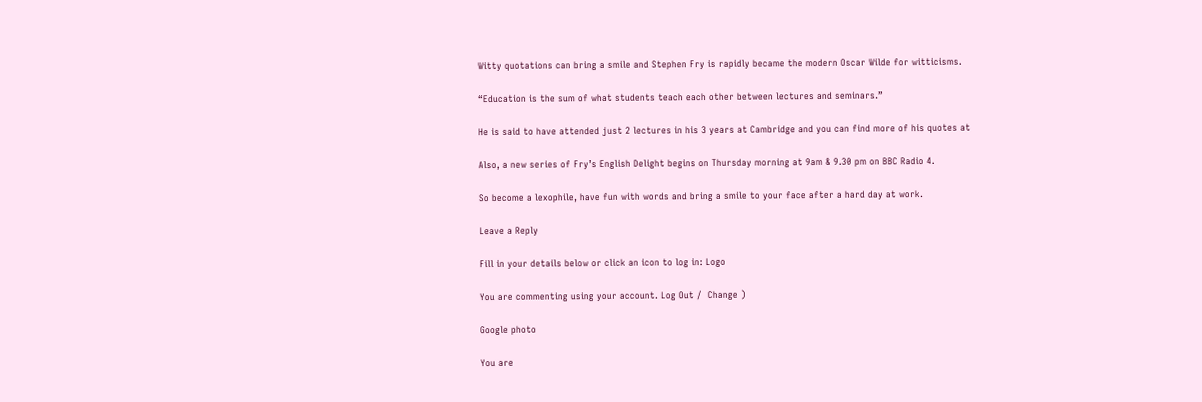Witty quotations can bring a smile and Stephen Fry is rapidly became the modern Oscar Wilde for witticisms.

“Education is the sum of what students teach each other between lectures and seminars.”

He is said to have attended just 2 lectures in his 3 years at Cambridge and you can find more of his quotes at

Also, a new series of Fry’s English Delight begins on Thursday morning at 9am & 9.30 pm on BBC Radio 4.

So become a lexophile, have fun with words and bring a smile to your face after a hard day at work.

Leave a Reply

Fill in your details below or click an icon to log in: Logo

You are commenting using your account. Log Out /  Change )

Google photo

You are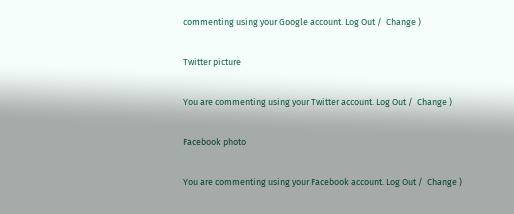commenting using your Google account. Log Out /  Change )

Twitter picture

You are commenting using your Twitter account. Log Out /  Change )

Facebook photo

You are commenting using your Facebook account. Log Out /  Change )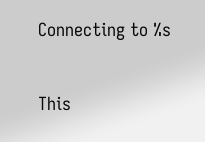Connecting to %s

This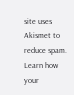site uses Akismet to reduce spam. Learn how your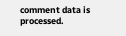comment data is processed.